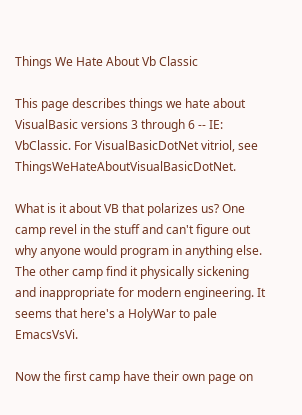Things We Hate About Vb Classic

This page describes things we hate about VisualBasic versions 3 through 6 -- IE: VbClassic. For VisualBasicDotNet vitriol, see ThingsWeHateAboutVisualBasicDotNet.

What is it about VB that polarizes us? One camp revel in the stuff and can't figure out why anyone would program in anything else. The other camp find it physically sickening and inappropriate for modern engineering. It seems that here's a HolyWar to pale EmacsVsVi.

Now the first camp have their own page on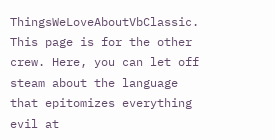ThingsWeLoveAboutVbClassic. This page is for the other crew. Here, you can let off steam about the language that epitomizes everything evil at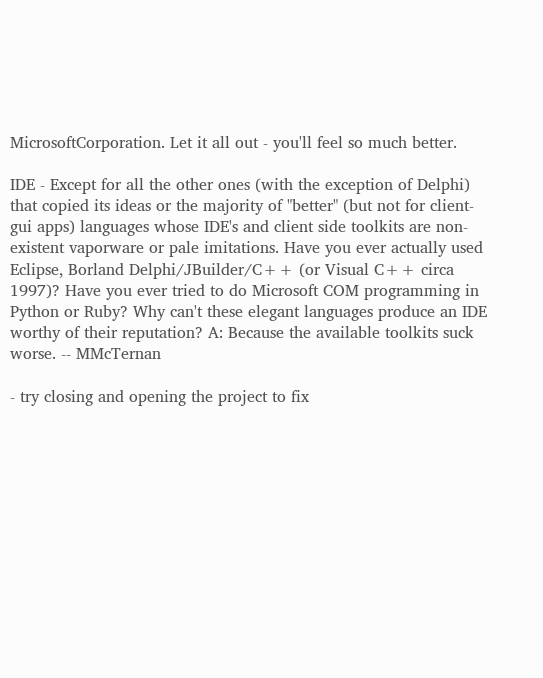MicrosoftCorporation. Let it all out - you'll feel so much better.

IDE - Except for all the other ones (with the exception of Delphi) that copied its ideas or the majority of "better" (but not for client-gui apps) languages whose IDE's and client side toolkits are non-existent vaporware or pale imitations. Have you ever actually used Eclipse, Borland Delphi/JBuilder/C++ (or Visual C++ circa 1997)? Have you ever tried to do Microsoft COM programming in Python or Ruby? Why can't these elegant languages produce an IDE worthy of their reputation? A: Because the available toolkits suck worse. -- MMcTernan

- try closing and opening the project to fix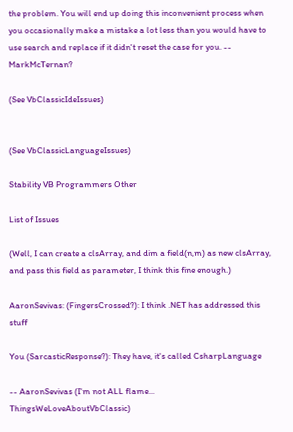the problem. You will end up doing this inconvenient process when you occasionally make a mistake a lot less than you would have to use search and replace if it didn't reset the case for you. -- MarkMcTernan?

(See VbClassicIdeIssues)


(See VbClassicLanguageIssues)

Stability VB Programmers Other

List of Issues

(Well, I can create a clsArray, and dim a field(n,m) as new clsArray, and pass this field as parameter, I think this fine enough.)

AaronSevivas: (FingersCrossed?): I think .NET has addressed this stuff

You (SarcasticResponse?): They have, it's called CsharpLanguage

-- AaronSevivas (I'm not ALL flame... ThingsWeLoveAboutVbClassic)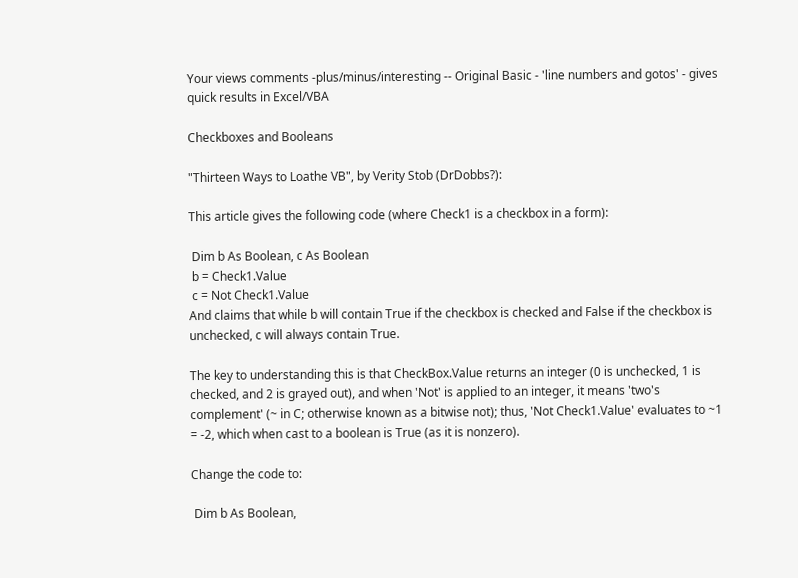Your views comments -plus/minus/interesting -- Original Basic - 'line numbers and gotos' - gives quick results in Excel/VBA

Checkboxes and Booleans

"Thirteen Ways to Loathe VB", by Verity Stob (DrDobbs?):

This article gives the following code (where Check1 is a checkbox in a form):

 Dim b As Boolean, c As Boolean
 b = Check1.Value
 c = Not Check1.Value
And claims that while b will contain True if the checkbox is checked and False if the checkbox is unchecked, c will always contain True.

The key to understanding this is that CheckBox.Value returns an integer (0 is unchecked, 1 is checked, and 2 is grayed out), and when 'Not' is applied to an integer, it means 'two's complement' (~ in C; otherwise known as a bitwise not); thus, 'Not Check1.Value' evaluates to ~1 = -2, which when cast to a boolean is True (as it is nonzero).

Change the code to:

 Dim b As Boolean,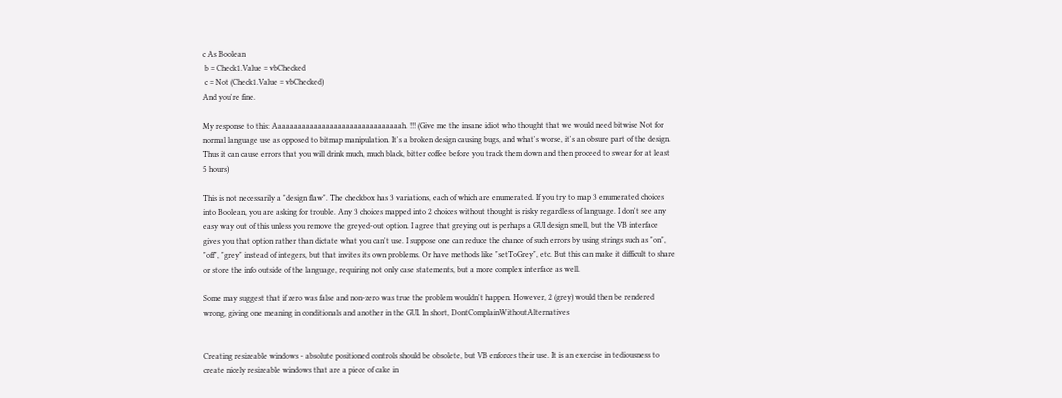c As Boolean
 b = Check1.Value = vbChecked
 c = Not (Check1.Value = vbChecked)
And you're fine.

My response to this: Aaaaaaaaaaaaaaaaaaaaaaaaaaaaaaaah. !!! (Give me the insane idiot who thought that we would need bitwise Not for normal language use as opposed to bitmap manipulation. It's a broken design causing bugs, and what's worse, it's an obsure part of the design. Thus it can cause errors that you will drink much, much black, bitter coffee before you track them down and then proceed to swear for at least 5 hours)

This is not necessarily a "design flaw". The checkbox has 3 variations, each of which are enumerated. If you try to map 3 enumerated choices into Boolean, you are asking for trouble. Any 3 choices mapped into 2 choices without thought is risky regardless of language. I don't see any easy way out of this unless you remove the greyed-out option. I agree that greying out is perhaps a GUI design smell, but the VB interface gives you that option rather than dictate what you can't use. I suppose one can reduce the chance of such errors by using strings such as "on", "off", "grey" instead of integers, but that invites its own problems. Or have methods like "setToGrey", etc. But this can make it difficult to share or store the info outside of the language, requiring not only case statements, but a more complex interface as well.

Some may suggest that if zero was false and non-zero was true the problem wouldn't happen. However, 2 (grey) would then be rendered wrong, giving one meaning in conditionals and another in the GUI. In short, DontComplainWithoutAlternatives


Creating resizeable windows - absolute positioned controls should be obsolete, but VB enforces their use. It is an exercise in tediousness to create nicely resizeable windows that are a piece of cake in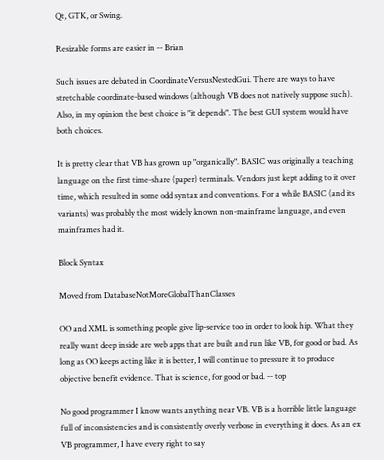Qt, GTK, or Swing.

Resizable forms are easier in -- Brian

Such issues are debated in CoordinateVersusNestedGui. There are ways to have stretchable coordinate-based windows (although VB does not natively suppose such). Also, in my opinion the best choice is "it depends". The best GUI system would have both choices.

It is pretty clear that VB has grown up "organically". BASIC was originally a teaching language on the first time-share (paper) terminals. Vendors just kept adding to it over time, which resulted in some odd syntax and conventions. For a while BASIC (and its variants) was probably the most widely known non-mainframe language, and even mainframes had it.

Block Syntax

Moved from DatabaseNotMoreGlobalThanClasses

OO and XML is something people give lip-service too in order to look hip. What they really want deep inside are web apps that are built and run like VB, for good or bad. As long as OO keeps acting like it is better, I will continue to pressure it to produce objective benefit evidence. That is science, for good or bad. -- top

No good programmer I know wants anything near VB. VB is a horrible little language full of inconsistencies and is consistently overly verbose in everything it does. As an ex VB programmer, I have every right to say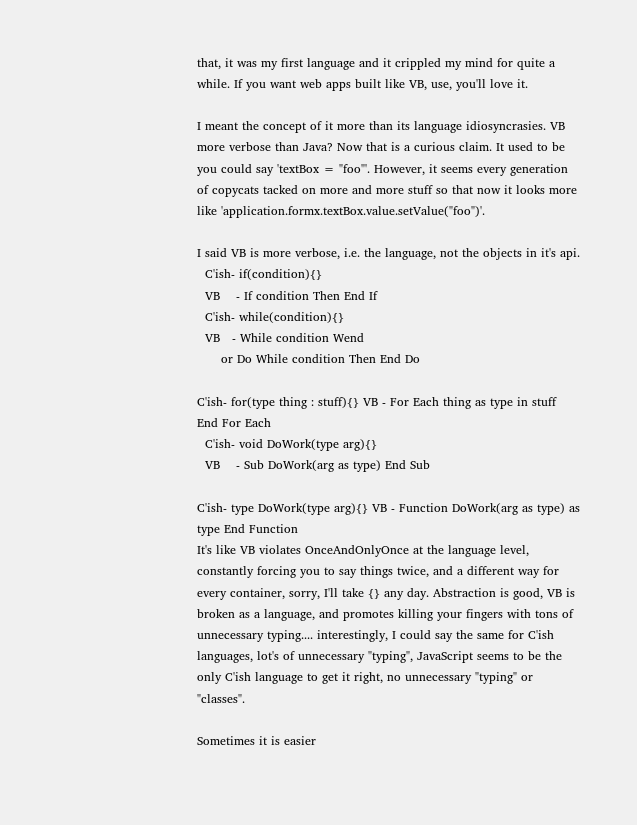that, it was my first language and it crippled my mind for quite a while. If you want web apps built like VB, use, you'll love it.

I meant the concept of it more than its language idiosyncrasies. VB more verbose than Java? Now that is a curious claim. It used to be you could say 'textBox = "foo"'. However, it seems every generation of copycats tacked on more and more stuff so that now it looks more like 'application.formx.textBox.value.setValue("foo")'.

I said VB is more verbose, i.e. the language, not the objects in it's api.
  C'ish- if(condition){}
  VB    - If condition Then End If
  C'ish- while(condition){}
  VB   - While condition Wend
      or Do While condition Then End Do

C'ish- for(type thing : stuff){} VB - For Each thing as type in stuff End For Each
  C'ish- void DoWork(type arg){}
  VB    - Sub DoWork(arg as type) End Sub

C'ish- type DoWork(type arg){} VB - Function DoWork(arg as type) as type End Function
It's like VB violates OnceAndOnlyOnce at the language level, constantly forcing you to say things twice, and a different way for every container, sorry, I'll take {} any day. Abstraction is good, VB is broken as a language, and promotes killing your fingers with tons of unnecessary typing.... interestingly, I could say the same for C'ish languages, lot's of unnecessary "typing", JavaScript seems to be the only C'ish language to get it right, no unnecessary "typing" or "classes".

Sometimes it is easier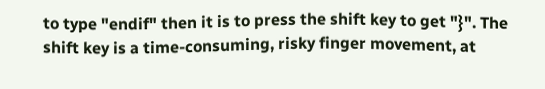to type "endif" then it is to press the shift key to get "}". The shift key is a time-consuming, risky finger movement, at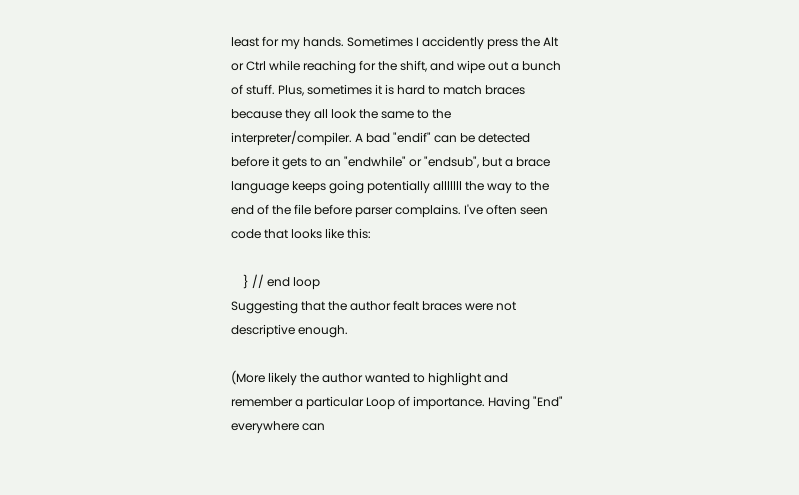least for my hands. Sometimes I accidently press the Alt or Ctrl while reaching for the shift, and wipe out a bunch of stuff. Plus, sometimes it is hard to match braces because they all look the same to the interpreter/compiler. A bad "endif" can be detected before it gets to an "endwhile" or "endsub", but a brace language keeps going potentially alllllll the way to the end of the file before parser complains. I've often seen code that looks like this:

    } // end loop
Suggesting that the author fealt braces were not descriptive enough.

(More likely the author wanted to highlight and remember a particular Loop of importance. Having "End" everywhere can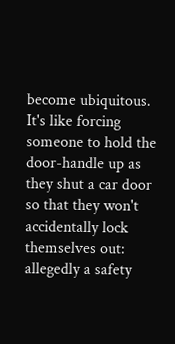become ubiquitous. It's like forcing someone to hold the door-handle up as they shut a car door so that they won't accidentally lock themselves out: allegedly a safety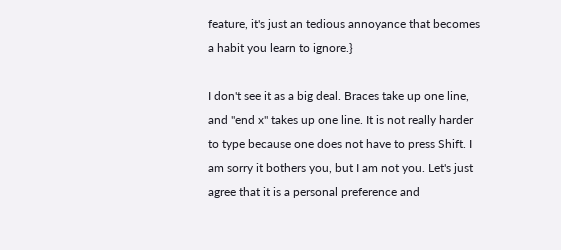feature, it's just an tedious annoyance that becomes a habit you learn to ignore.}

I don't see it as a big deal. Braces take up one line, and "end x" takes up one line. It is not really harder to type because one does not have to press Shift. I am sorry it bothers you, but I am not you. Let's just agree that it is a personal preference and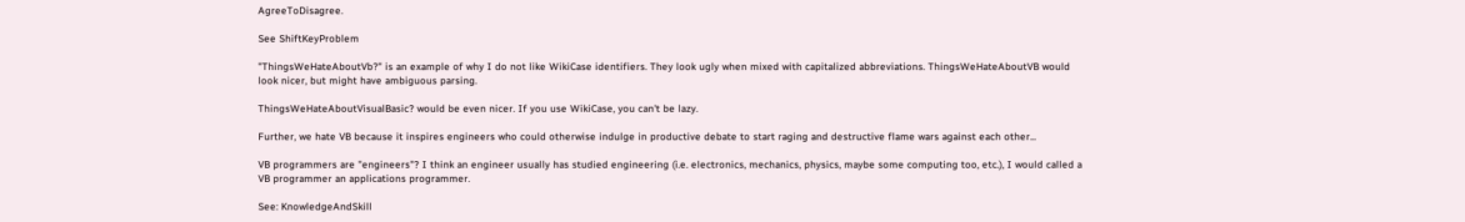AgreeToDisagree.

See ShiftKeyProblem

"ThingsWeHateAboutVb?" is an example of why I do not like WikiCase identifiers. They look ugly when mixed with capitalized abbreviations. ThingsWeHateAboutVB would look nicer, but might have ambiguous parsing.

ThingsWeHateAboutVisualBasic? would be even nicer. If you use WikiCase, you can't be lazy.

Further, we hate VB because it inspires engineers who could otherwise indulge in productive debate to start raging and destructive flame wars against each other...

VB programmers are "engineers"? I think an engineer usually has studied engineering (i.e. electronics, mechanics, physics, maybe some computing too, etc.), I would called a VB programmer an applications programmer.

See: KnowledgeAndSkill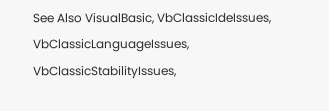See Also VisualBasic, VbClassicIdeIssues, VbClassicLanguageIssues, VbClassicStabilityIssues,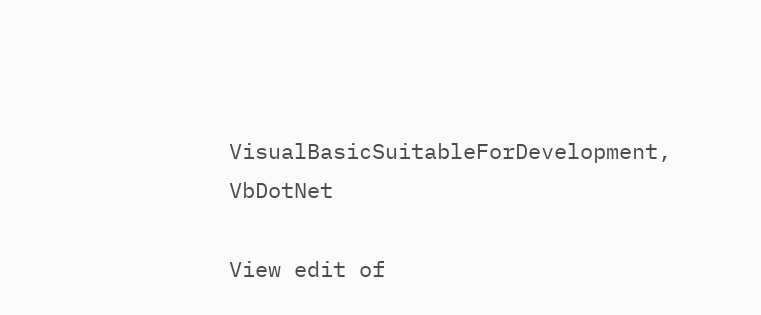VisualBasicSuitableForDevelopment, VbDotNet

View edit of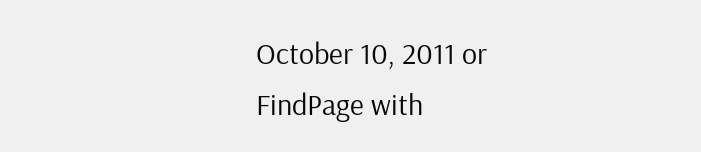October 10, 2011 or FindPage with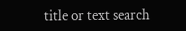title or text search